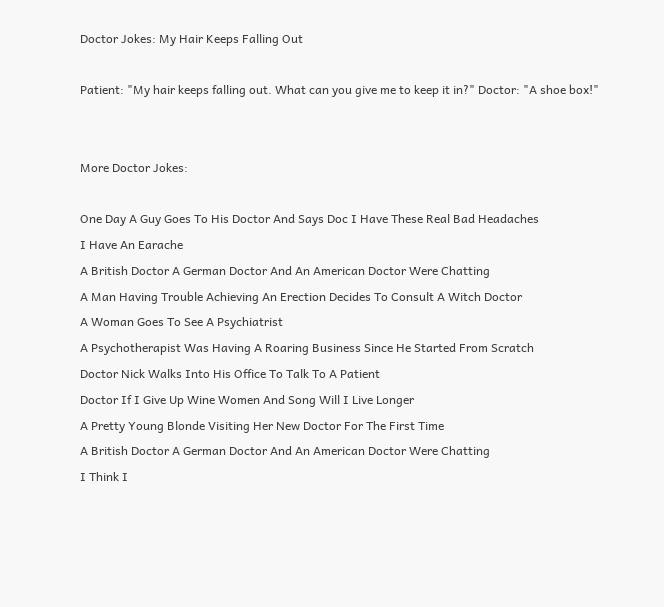Doctor Jokes: My Hair Keeps Falling Out

Patient: "My hair keeps falling out. What can you give me to keep it in?" Doctor: "A shoe box!"


More Doctor Jokes:

One Day A Guy Goes To His Doctor And Says Doc I Have These Real Bad Headaches
I Have An Earache
A British Doctor A German Doctor And An American Doctor Were Chatting
A Man Having Trouble Achieving An Erection Decides To Consult A Witch Doctor
A Woman Goes To See A Psychiatrist
A Psychotherapist Was Having A Roaring Business Since He Started From Scratch
Doctor Nick Walks Into His Office To Talk To A Patient
Doctor If I Give Up Wine Women And Song Will I Live Longer
A Pretty Young Blonde Visiting Her New Doctor For The First Time
A British Doctor A German Doctor And An American Doctor Were Chatting
I Think I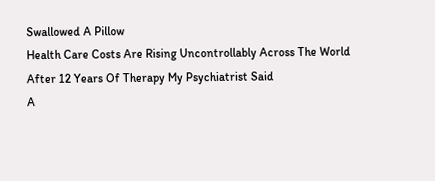Swallowed A Pillow
Health Care Costs Are Rising Uncontrollably Across The World
After 12 Years Of Therapy My Psychiatrist Said
A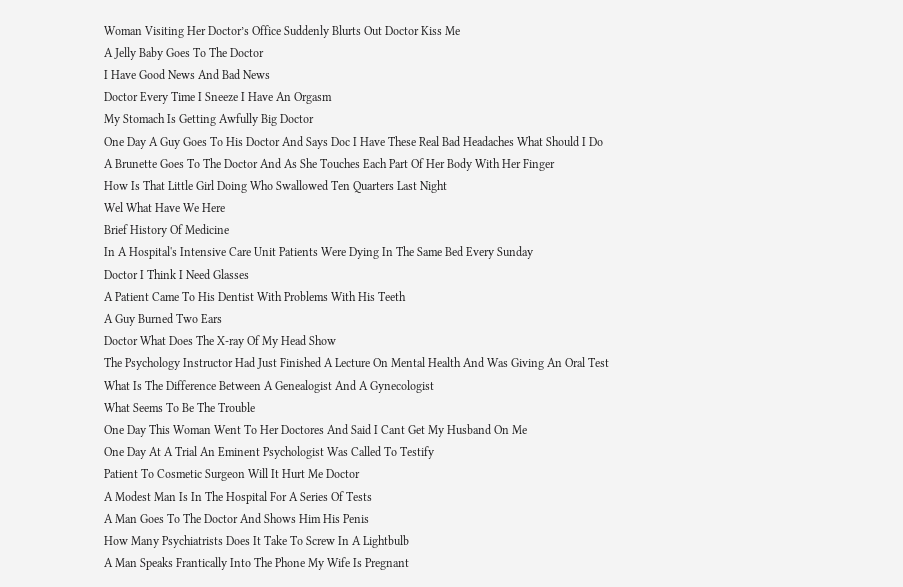Woman Visiting Her Doctor’s Office Suddenly Blurts Out Doctor Kiss Me
A Jelly Baby Goes To The Doctor
I Have Good News And Bad News
Doctor Every Time I Sneeze I Have An Orgasm
My Stomach Is Getting Awfully Big Doctor
One Day A Guy Goes To His Doctor And Says Doc I Have These Real Bad Headaches What Should I Do
A Brunette Goes To The Doctor And As She Touches Each Part Of Her Body With Her Finger
How Is That Little Girl Doing Who Swallowed Ten Quarters Last Night
Wel What Have We Here
Brief History Of Medicine
In A Hospital's Intensive Care Unit Patients Were Dying In The Same Bed Every Sunday
Doctor I Think I Need Glasses
A Patient Came To His Dentist With Problems With His Teeth
A Guy Burned Two Ears
Doctor What Does The X-ray Of My Head Show
The Psychology Instructor Had Just Finished A Lecture On Mental Health And Was Giving An Oral Test
What Is The Difference Between A Genealogist And A Gynecologist
What Seems To Be The Trouble
One Day This Woman Went To Her Doctores And Said I Cant Get My Husband On Me
One Day At A Trial An Eminent Psychologist Was Called To Testify
Patient To Cosmetic Surgeon Will It Hurt Me Doctor
A Modest Man Is In The Hospital For A Series Of Tests
A Man Goes To The Doctor And Shows Him His Penis
How Many Psychiatrists Does It Take To Screw In A Lightbulb
A Man Speaks Frantically Into The Phone My Wife Is Pregnant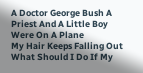A Doctor George Bush A Priest And A Little Boy Were On A Plane
My Hair Keeps Falling Out
What Should I Do If My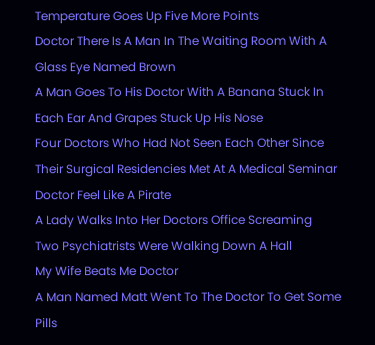Temperature Goes Up Five More Points
Doctor There Is A Man In The Waiting Room With A Glass Eye Named Brown
A Man Goes To His Doctor With A Banana Stuck In Each Ear And Grapes Stuck Up His Nose
Four Doctors Who Had Not Seen Each Other Since Their Surgical Residencies Met At A Medical Seminar
Doctor Feel Like A Pirate
A Lady Walks Into Her Doctors Office Screaming
Two Psychiatrists Were Walking Down A Hall
My Wife Beats Me Doctor
A Man Named Matt Went To The Doctor To Get Some Pills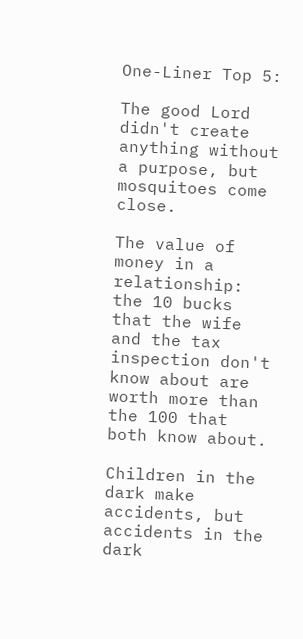One-Liner Top 5:

The good Lord didn't create anything without a purpose, but mosquitoes come close.

The value of money in a relationship: the 10 bucks that the wife and the tax inspection don't know about are worth more than the 100 that both know about.

Children in the dark make accidents, but accidents in the dark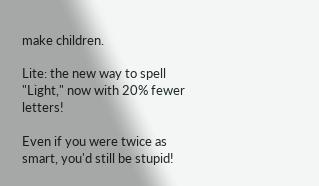make children.

Lite: the new way to spell "Light," now with 20% fewer letters!

Even if you were twice as smart, you'd still be stupid!